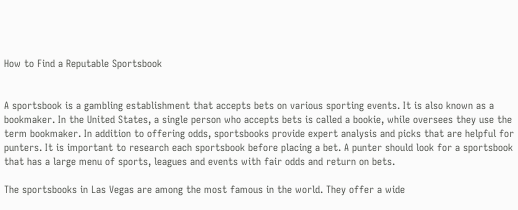How to Find a Reputable Sportsbook


A sportsbook is a gambling establishment that accepts bets on various sporting events. It is also known as a bookmaker. In the United States, a single person who accepts bets is called a bookie, while oversees they use the term bookmaker. In addition to offering odds, sportsbooks provide expert analysis and picks that are helpful for punters. It is important to research each sportsbook before placing a bet. A punter should look for a sportsbook that has a large menu of sports, leagues and events with fair odds and return on bets.

The sportsbooks in Las Vegas are among the most famous in the world. They offer a wide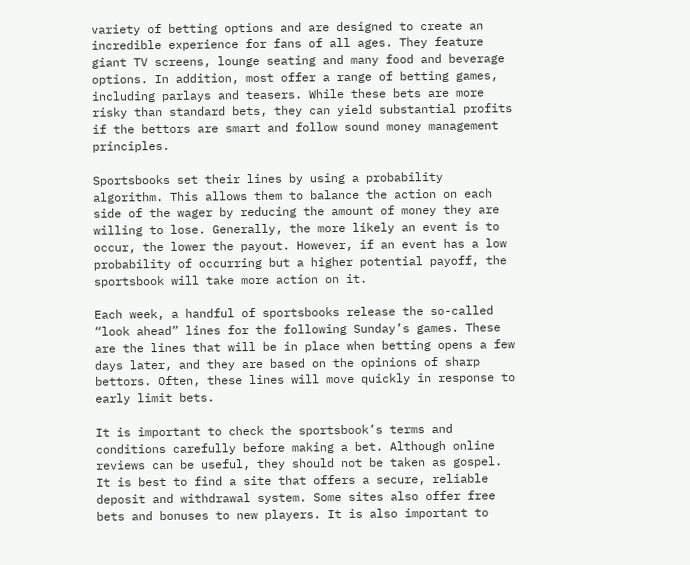variety of betting options and are designed to create an incredible experience for fans of all ages. They feature giant TV screens, lounge seating and many food and beverage options. In addition, most offer a range of betting games, including parlays and teasers. While these bets are more risky than standard bets, they can yield substantial profits if the bettors are smart and follow sound money management principles.

Sportsbooks set their lines by using a probability algorithm. This allows them to balance the action on each side of the wager by reducing the amount of money they are willing to lose. Generally, the more likely an event is to occur, the lower the payout. However, if an event has a low probability of occurring but a higher potential payoff, the sportsbook will take more action on it.

Each week, a handful of sportsbooks release the so-called “look ahead” lines for the following Sunday’s games. These are the lines that will be in place when betting opens a few days later, and they are based on the opinions of sharp bettors. Often, these lines will move quickly in response to early limit bets.

It is important to check the sportsbook’s terms and conditions carefully before making a bet. Although online reviews can be useful, they should not be taken as gospel. It is best to find a site that offers a secure, reliable deposit and withdrawal system. Some sites also offer free bets and bonuses to new players. It is also important to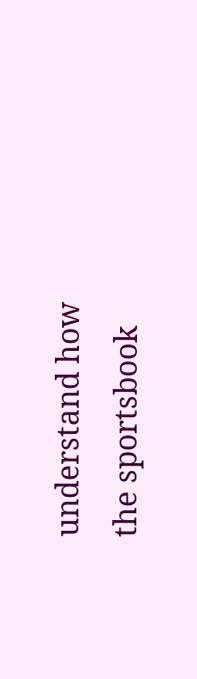understand how the sportsbook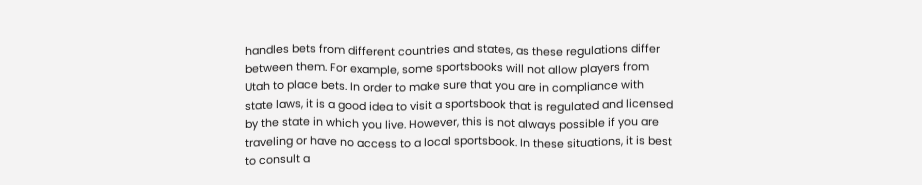handles bets from different countries and states, as these regulations differ between them. For example, some sportsbooks will not allow players from Utah to place bets. In order to make sure that you are in compliance with state laws, it is a good idea to visit a sportsbook that is regulated and licensed by the state in which you live. However, this is not always possible if you are traveling or have no access to a local sportsbook. In these situations, it is best to consult a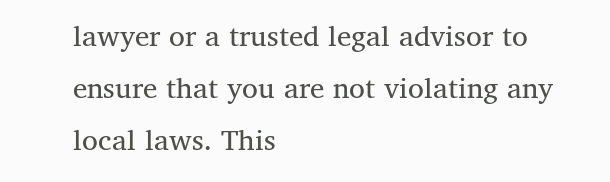lawyer or a trusted legal advisor to ensure that you are not violating any local laws. This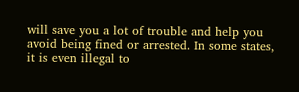will save you a lot of trouble and help you avoid being fined or arrested. In some states, it is even illegal to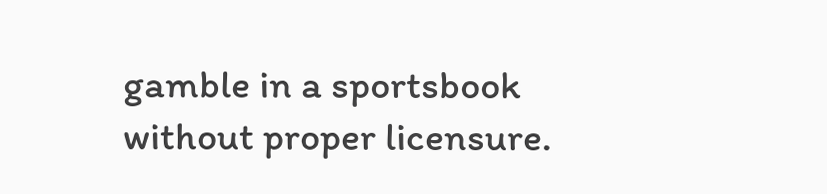gamble in a sportsbook without proper licensure.